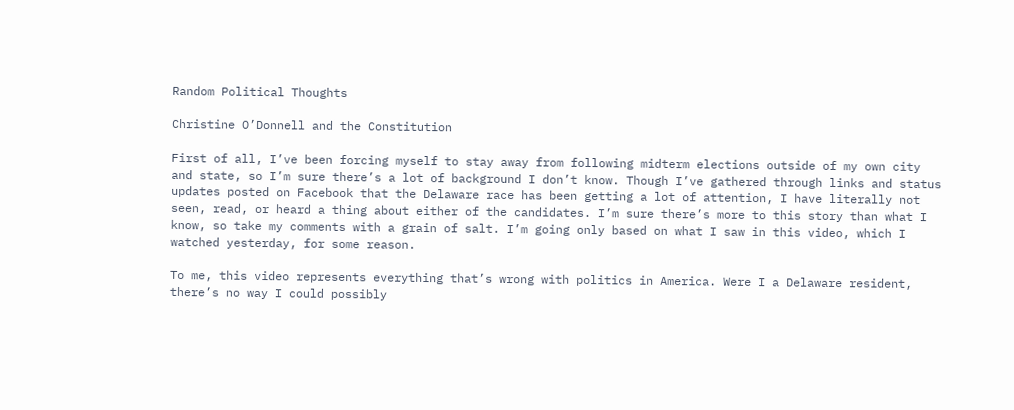Random Political Thoughts

Christine O’Donnell and the Constitution

First of all, I’ve been forcing myself to stay away from following midterm elections outside of my own city and state, so I’m sure there’s a lot of background I don’t know. Though I’ve gathered through links and status updates posted on Facebook that the Delaware race has been getting a lot of attention, I have literally not seen, read, or heard a thing about either of the candidates. I’m sure there’s more to this story than what I know, so take my comments with a grain of salt. I’m going only based on what I saw in this video, which I watched yesterday, for some reason.

To me, this video represents everything that’s wrong with politics in America. Were I a Delaware resident, there’s no way I could possibly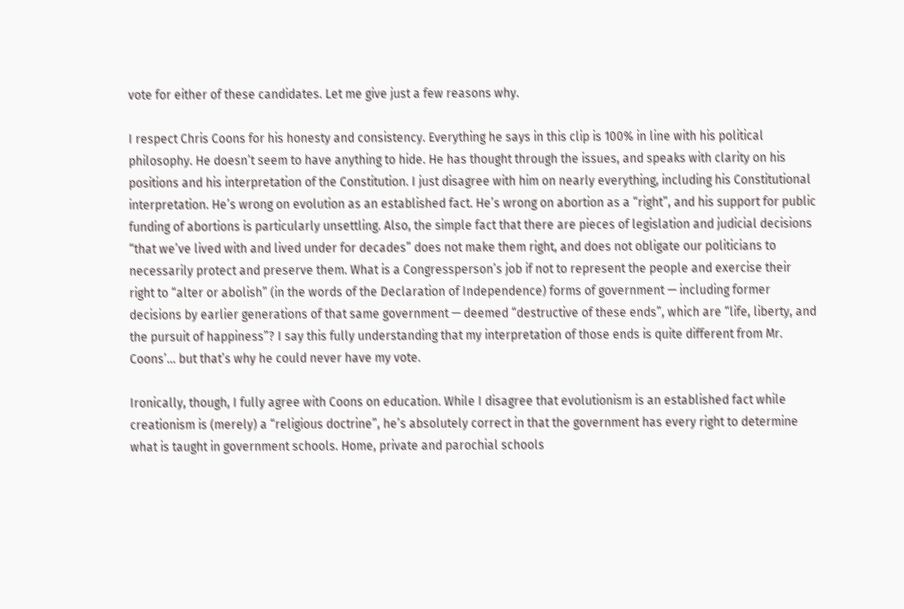vote for either of these candidates. Let me give just a few reasons why.

I respect Chris Coons for his honesty and consistency. Everything he says in this clip is 100% in line with his political philosophy. He doesn’t seem to have anything to hide. He has thought through the issues, and speaks with clarity on his positions and his interpretation of the Constitution. I just disagree with him on nearly everything, including his Constitutional interpretation. He’s wrong on evolution as an established fact. He’s wrong on abortion as a “right”, and his support for public funding of abortions is particularly unsettling. Also, the simple fact that there are pieces of legislation and judicial decisions “that we’ve lived with and lived under for decades” does not make them right, and does not obligate our politicians to necessarily protect and preserve them. What is a Congressperson’s job if not to represent the people and exercise their right to “alter or abolish” (in the words of the Declaration of Independence) forms of government — including former decisions by earlier generations of that same government — deemed “destructive of these ends”, which are “life, liberty, and the pursuit of happiness”? I say this fully understanding that my interpretation of those ends is quite different from Mr. Coons’… but that’s why he could never have my vote.

Ironically, though, I fully agree with Coons on education. While I disagree that evolutionism is an established fact while creationism is (merely) a “religious doctrine”, he’s absolutely correct in that the government has every right to determine what is taught in government schools. Home, private and parochial schools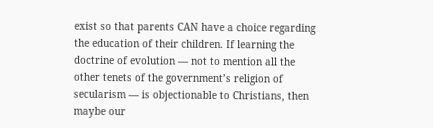exist so that parents CAN have a choice regarding the education of their children. If learning the doctrine of evolution — not to mention all the other tenets of the government’s religion of secularism — is objectionable to Christians, then maybe our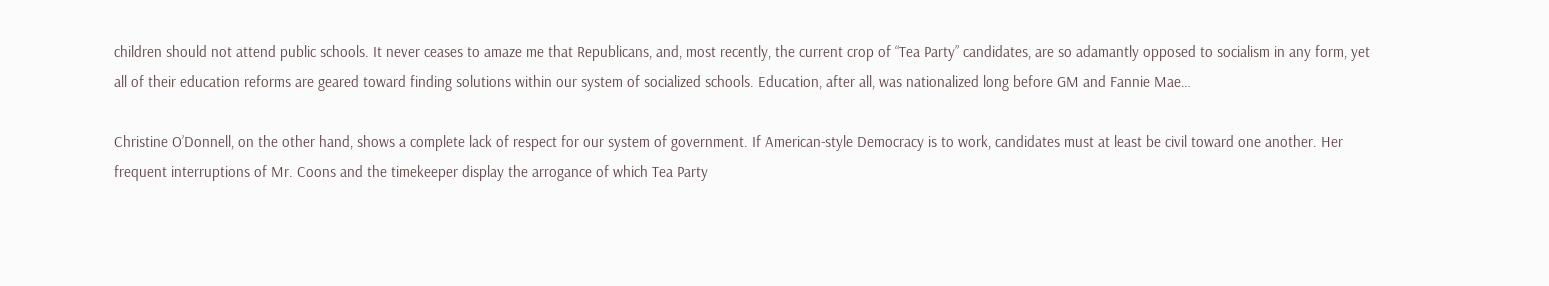children should not attend public schools. It never ceases to amaze me that Republicans, and, most recently, the current crop of “Tea Party” candidates, are so adamantly opposed to socialism in any form, yet all of their education reforms are geared toward finding solutions within our system of socialized schools. Education, after all, was nationalized long before GM and Fannie Mae…

Christine O’Donnell, on the other hand, shows a complete lack of respect for our system of government. If American-style Democracy is to work, candidates must at least be civil toward one another. Her frequent interruptions of Mr. Coons and the timekeeper display the arrogance of which Tea Party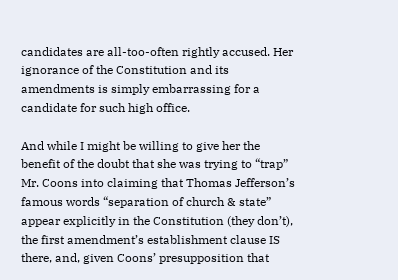candidates are all-too-often rightly accused. Her ignorance of the Constitution and its amendments is simply embarrassing for a candidate for such high office.

And while I might be willing to give her the benefit of the doubt that she was trying to “trap” Mr. Coons into claiming that Thomas Jefferson’s famous words “separation of church & state” appear explicitly in the Constitution (they don’t), the first amendment’s establishment clause IS there, and, given Coons’ presupposition that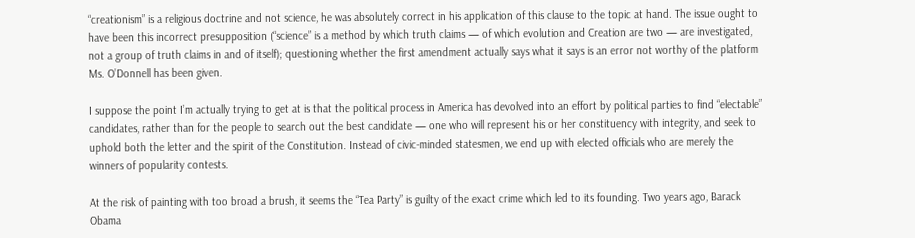“creationism” is a religious doctrine and not science, he was absolutely correct in his application of this clause to the topic at hand. The issue ought to have been this incorrect presupposition (“science” is a method by which truth claims — of which evolution and Creation are two — are investigated, not a group of truth claims in and of itself); questioning whether the first amendment actually says what it says is an error not worthy of the platform Ms. O’Donnell has been given.

I suppose the point I’m actually trying to get at is that the political process in America has devolved into an effort by political parties to find “electable” candidates, rather than for the people to search out the best candidate — one who will represent his or her constituency with integrity, and seek to uphold both the letter and the spirit of the Constitution. Instead of civic-minded statesmen, we end up with elected officials who are merely the winners of popularity contests.

At the risk of painting with too broad a brush, it seems the “Tea Party” is guilty of the exact crime which led to its founding. Two years ago, Barack Obama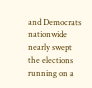and Democrats nationwide nearly swept the elections running on a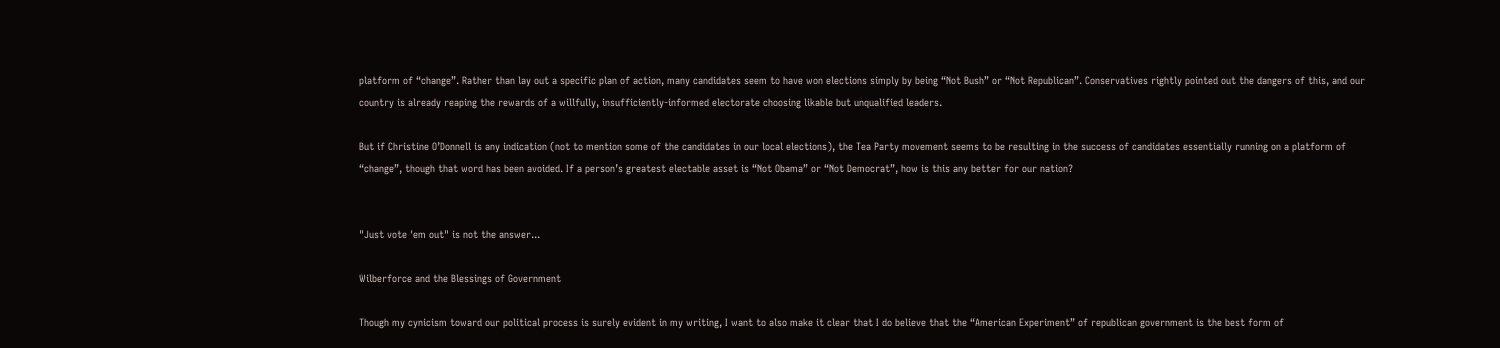platform of “change”. Rather than lay out a specific plan of action, many candidates seem to have won elections simply by being “Not Bush” or “Not Republican”. Conservatives rightly pointed out the dangers of this, and our country is already reaping the rewards of a willfully, insufficiently-informed electorate choosing likable but unqualified leaders.

But if Christine O’Donnell is any indication (not to mention some of the candidates in our local elections), the Tea Party movement seems to be resulting in the success of candidates essentially running on a platform of “change”, though that word has been avoided. If a person’s greatest electable asset is “Not Obama” or “Not Democrat”, how is this any better for our nation?


"Just vote 'em out" is not the answer...

Wilberforce and the Blessings of Government

Though my cynicism toward our political process is surely evident in my writing, I want to also make it clear that I do believe that the “American Experiment” of republican government is the best form of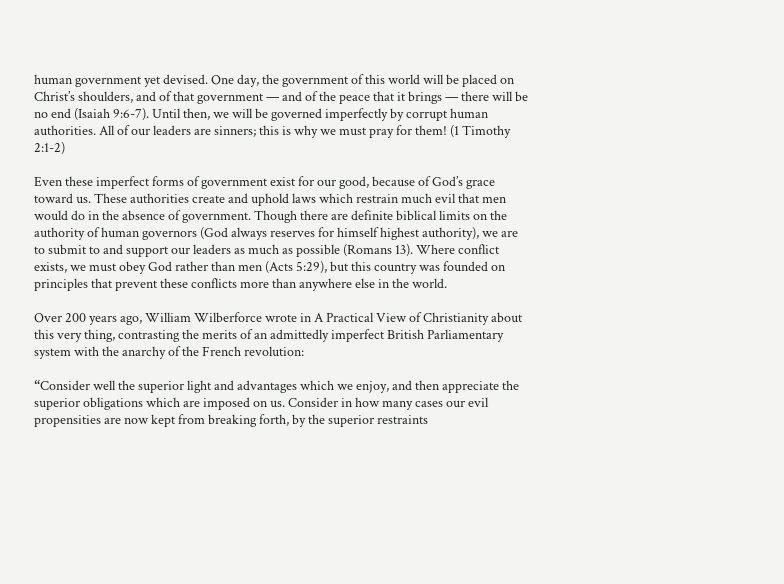human government yet devised. One day, the government of this world will be placed on Christ’s shoulders, and of that government — and of the peace that it brings — there will be no end (Isaiah 9:6-7). Until then, we will be governed imperfectly by corrupt human authorities. All of our leaders are sinners; this is why we must pray for them! (1 Timothy 2:1-2)

Even these imperfect forms of government exist for our good, because of God’s grace toward us. These authorities create and uphold laws which restrain much evil that men would do in the absence of government. Though there are definite biblical limits on the authority of human governors (God always reserves for himself highest authority), we are to submit to and support our leaders as much as possible (Romans 13). Where conflict exists, we must obey God rather than men (Acts 5:29), but this country was founded on principles that prevent these conflicts more than anywhere else in the world.

Over 200 years ago, William Wilberforce wrote in A Practical View of Christianity about this very thing, contrasting the merits of an admittedly imperfect British Parliamentary system with the anarchy of the French revolution:

“Consider well the superior light and advantages which we enjoy, and then appreciate the superior obligations which are imposed on us. Consider in how many cases our evil propensities are now kept from breaking forth, by the superior restraints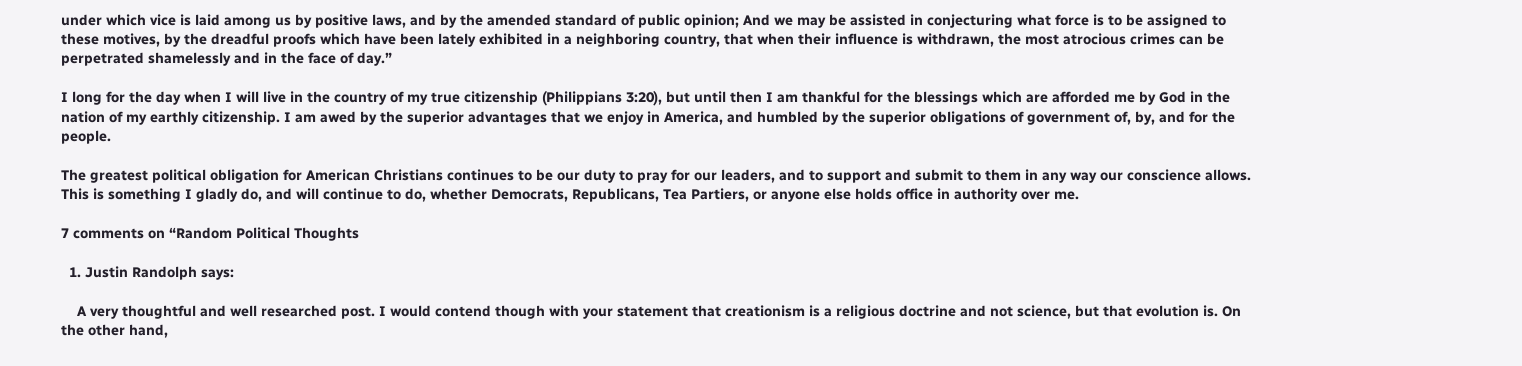under which vice is laid among us by positive laws, and by the amended standard of public opinion; And we may be assisted in conjecturing what force is to be assigned to these motives, by the dreadful proofs which have been lately exhibited in a neighboring country, that when their influence is withdrawn, the most atrocious crimes can be perpetrated shamelessly and in the face of day.”

I long for the day when I will live in the country of my true citizenship (Philippians 3:20), but until then I am thankful for the blessings which are afforded me by God in the nation of my earthly citizenship. I am awed by the superior advantages that we enjoy in America, and humbled by the superior obligations of government of, by, and for the people.

The greatest political obligation for American Christians continues to be our duty to pray for our leaders, and to support and submit to them in any way our conscience allows. This is something I gladly do, and will continue to do, whether Democrats, Republicans, Tea Partiers, or anyone else holds office in authority over me.

7 comments on “Random Political Thoughts

  1. Justin Randolph says:

    A very thoughtful and well researched post. I would contend though with your statement that creationism is a religious doctrine and not science, but that evolution is. On the other hand,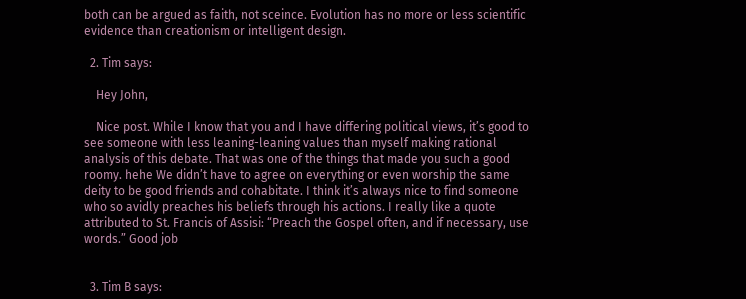both can be argued as faith, not sceince. Evolution has no more or less scientific evidence than creationism or intelligent design.

  2. Tim says:

    Hey John,

    Nice post. While I know that you and I have differing political views, it’s good to see someone with less leaning-leaning values than myself making rational analysis of this debate. That was one of the things that made you such a good roomy. hehe We didn’t have to agree on everything or even worship the same deity to be good friends and cohabitate. I think it’s always nice to find someone who so avidly preaches his beliefs through his actions. I really like a quote attributed to St. Francis of Assisi: “Preach the Gospel often, and if necessary, use words.” Good job


  3. Tim B says: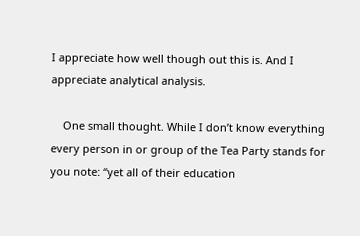I appreciate how well though out this is. And I appreciate analytical analysis.

    One small thought. While I don’t know everything every person in or group of the Tea Party stands for you note: “yet all of their education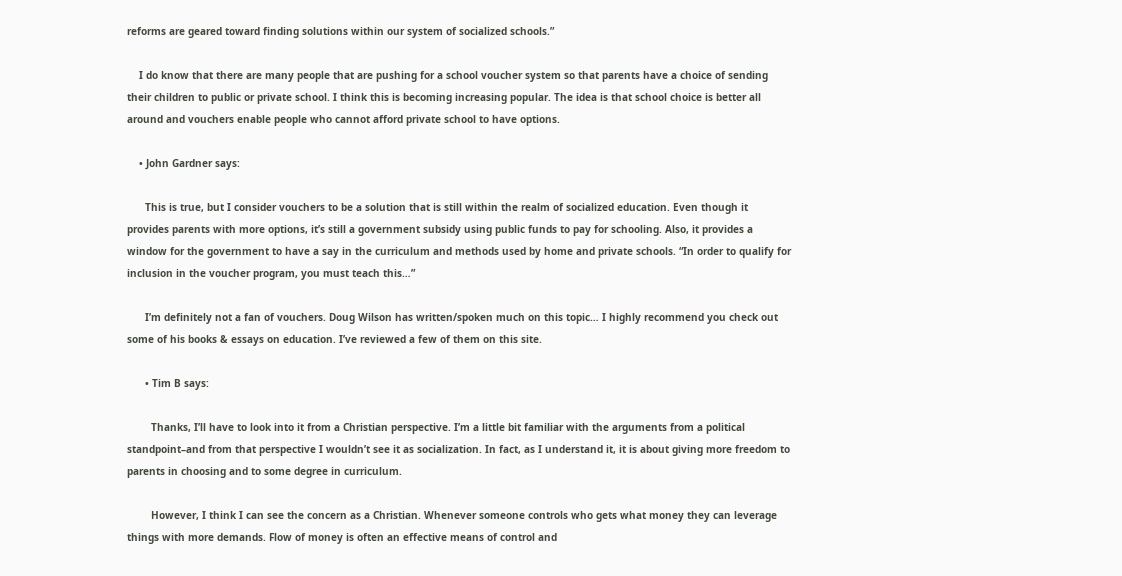reforms are geared toward finding solutions within our system of socialized schools.”

    I do know that there are many people that are pushing for a school voucher system so that parents have a choice of sending their children to public or private school. I think this is becoming increasing popular. The idea is that school choice is better all around and vouchers enable people who cannot afford private school to have options.

    • John Gardner says:

      This is true, but I consider vouchers to be a solution that is still within the realm of socialized education. Even though it provides parents with more options, it’s still a government subsidy using public funds to pay for schooling. Also, it provides a window for the government to have a say in the curriculum and methods used by home and private schools. “In order to qualify for inclusion in the voucher program, you must teach this…”

      I’m definitely not a fan of vouchers. Doug Wilson has written/spoken much on this topic… I highly recommend you check out some of his books & essays on education. I’ve reviewed a few of them on this site.

      • Tim B says:

        Thanks, I’ll have to look into it from a Christian perspective. I’m a little bit familiar with the arguments from a political standpoint–and from that perspective I wouldn’t see it as socialization. In fact, as I understand it, it is about giving more freedom to parents in choosing and to some degree in curriculum.

        However, I think I can see the concern as a Christian. Whenever someone controls who gets what money they can leverage things with more demands. Flow of money is often an effective means of control and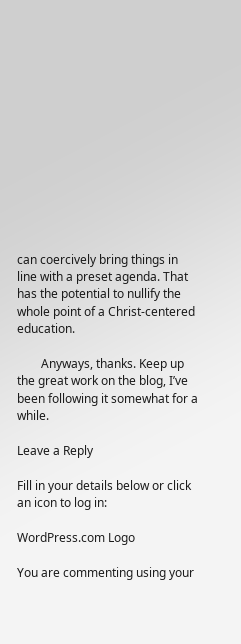can coercively bring things in line with a preset agenda. That has the potential to nullify the whole point of a Christ-centered education.

        Anyways, thanks. Keep up the great work on the blog, I’ve been following it somewhat for a while.

Leave a Reply

Fill in your details below or click an icon to log in:

WordPress.com Logo

You are commenting using your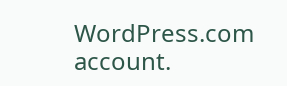WordPress.com account.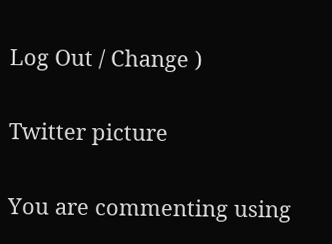Log Out / Change )

Twitter picture

You are commenting using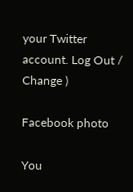your Twitter account. Log Out / Change )

Facebook photo

You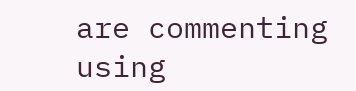are commenting using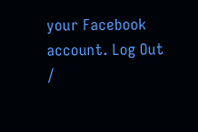your Facebook account. Log Out /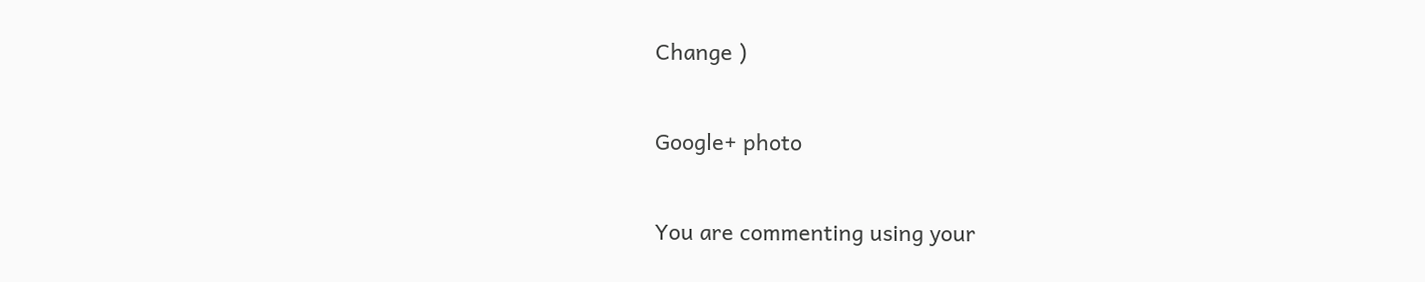Change )

Google+ photo

You are commenting using your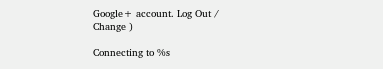Google+ account. Log Out / Change )

Connecting to %s